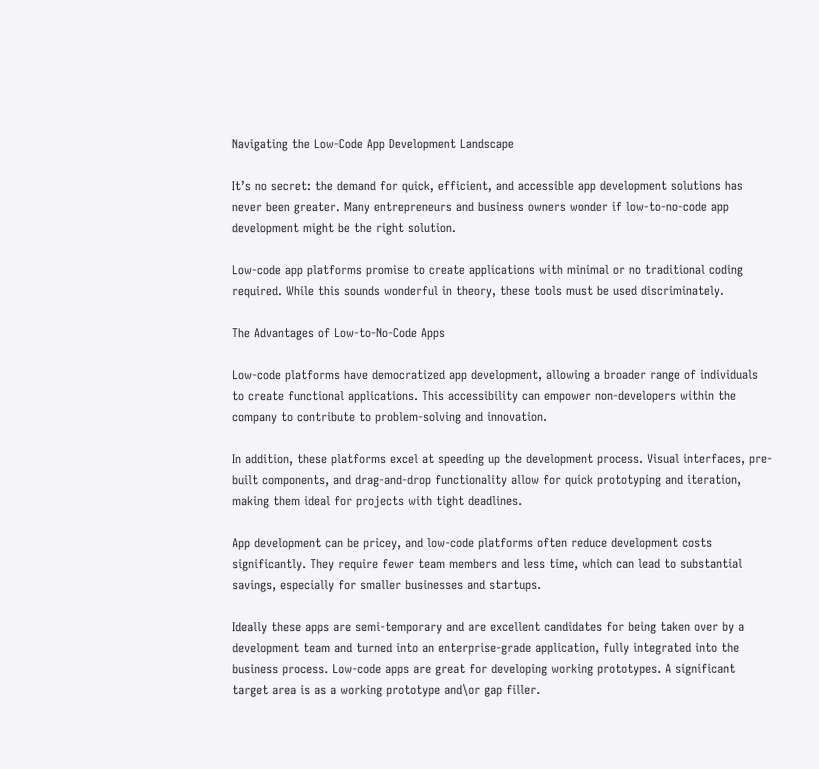Navigating the Low-Code App Development Landscape

It’s no secret: the demand for quick, efficient, and accessible app development solutions has never been greater. Many entrepreneurs and business owners wonder if low-to-no-code app development might be the right solution.

Low-code app platforms promise to create applications with minimal or no traditional coding required. While this sounds wonderful in theory, these tools must be used discriminately.

The Advantages of Low-to-No-Code Apps

Low-code platforms have democratized app development, allowing a broader range of individuals to create functional applications. This accessibility can empower non-developers within the company to contribute to problem-solving and innovation.

In addition, these platforms excel at speeding up the development process. Visual interfaces, pre-built components, and drag-and-drop functionality allow for quick prototyping and iteration, making them ideal for projects with tight deadlines.

App development can be pricey, and low-code platforms often reduce development costs significantly. They require fewer team members and less time, which can lead to substantial savings, especially for smaller businesses and startups.

Ideally these apps are semi-temporary and are excellent candidates for being taken over by a development team and turned into an enterprise-grade application, fully integrated into the business process. Low-code apps are great for developing working prototypes. A significant target area is as a working prototype and\or gap filler.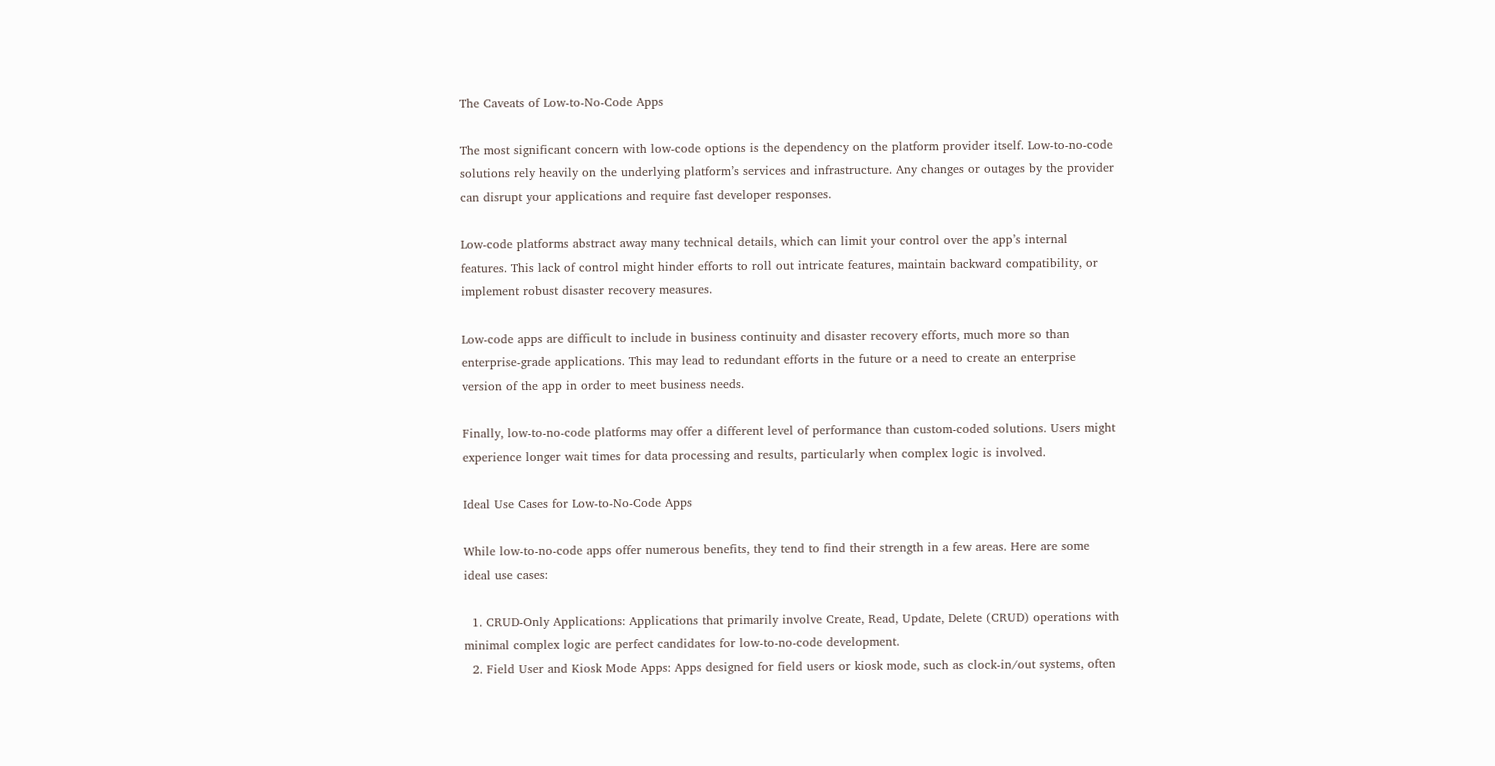The Caveats of Low-to-No-Code Apps

The most significant concern with low-code options is the dependency on the platform provider itself. Low-to-no-code solutions rely heavily on the underlying platform’s services and infrastructure. Any changes or outages by the provider can disrupt your applications and require fast developer responses.

Low-code platforms abstract away many technical details, which can limit your control over the app’s internal features. This lack of control might hinder efforts to roll out intricate features, maintain backward compatibility, or implement robust disaster recovery measures.

Low-code apps are difficult to include in business continuity and disaster recovery efforts, much more so than enterprise-grade applications. This may lead to redundant efforts in the future or a need to create an enterprise version of the app in order to meet business needs.

Finally, low-to-no-code platforms may offer a different level of performance than custom-coded solutions. Users might experience longer wait times for data processing and results, particularly when complex logic is involved.

Ideal Use Cases for Low-to-No-Code Apps

While low-to-no-code apps offer numerous benefits, they tend to find their strength in a few areas. Here are some ideal use cases:

  1. CRUD-Only Applications: Applications that primarily involve Create, Read, Update, Delete (CRUD) operations with minimal complex logic are perfect candidates for low-to-no-code development.
  2. Field User and Kiosk Mode Apps: Apps designed for field users or kiosk mode, such as clock-in/out systems, often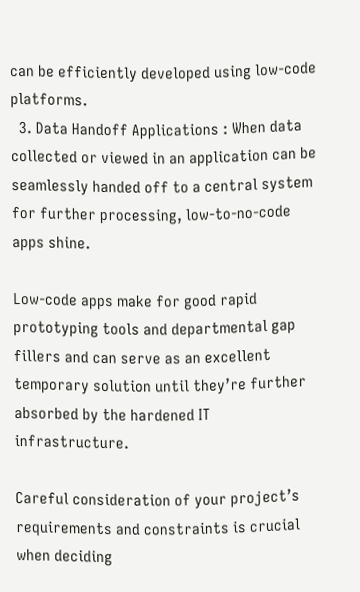can be efficiently developed using low-code platforms.
  3. Data Handoff Applications : When data collected or viewed in an application can be seamlessly handed off to a central system for further processing, low-to-no-code apps shine.

Low-code apps make for good rapid prototyping tools and departmental gap fillers and can serve as an excellent temporary solution until they’re further absorbed by the hardened IT infrastructure.

Careful consideration of your project’s requirements and constraints is crucial when deciding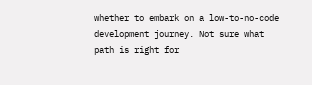whether to embark on a low-to-no-code development journey. Not sure what path is right for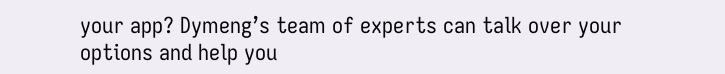your app? Dymeng’s team of experts can talk over your options and help you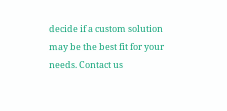decide if a custom solution may be the best fit for your needs. Contact us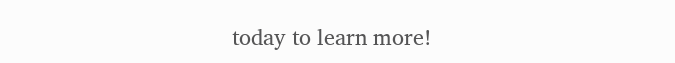today to learn more!